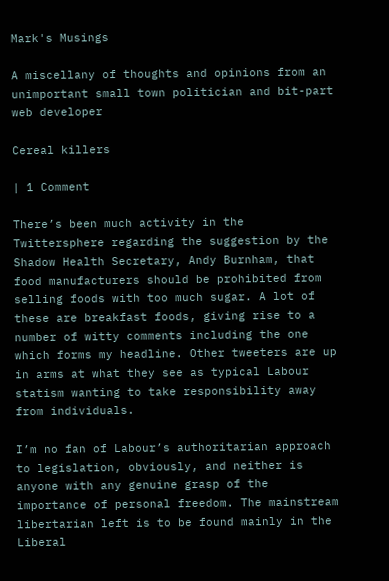Mark's Musings

A miscellany of thoughts and opinions from an unimportant small town politician and bit-part web developer

Cereal killers

| 1 Comment

There’s been much activity in the Twittersphere regarding the suggestion by the Shadow Health Secretary, Andy Burnham, that food manufacturers should be prohibited from selling foods with too much sugar. A lot of these are breakfast foods, giving rise to a number of witty comments including the one which forms my headline. Other tweeters are up in arms at what they see as typical Labour statism wanting to take responsibility away from individuals.

I’m no fan of Labour’s authoritarian approach to legislation, obviously, and neither is anyone with any genuine grasp of the importance of personal freedom. The mainstream libertarian left is to be found mainly in the Liberal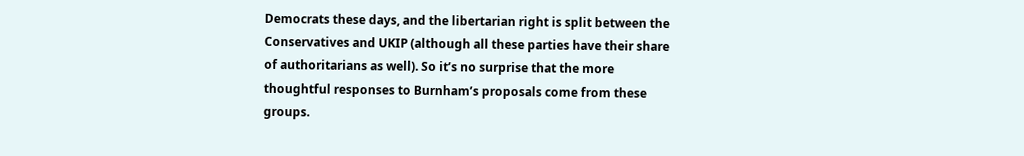Democrats these days, and the libertarian right is split between the Conservatives and UKIP (although all these parties have their share of authoritarians as well). So it’s no surprise that the more thoughtful responses to Burnham’s proposals come from these groups.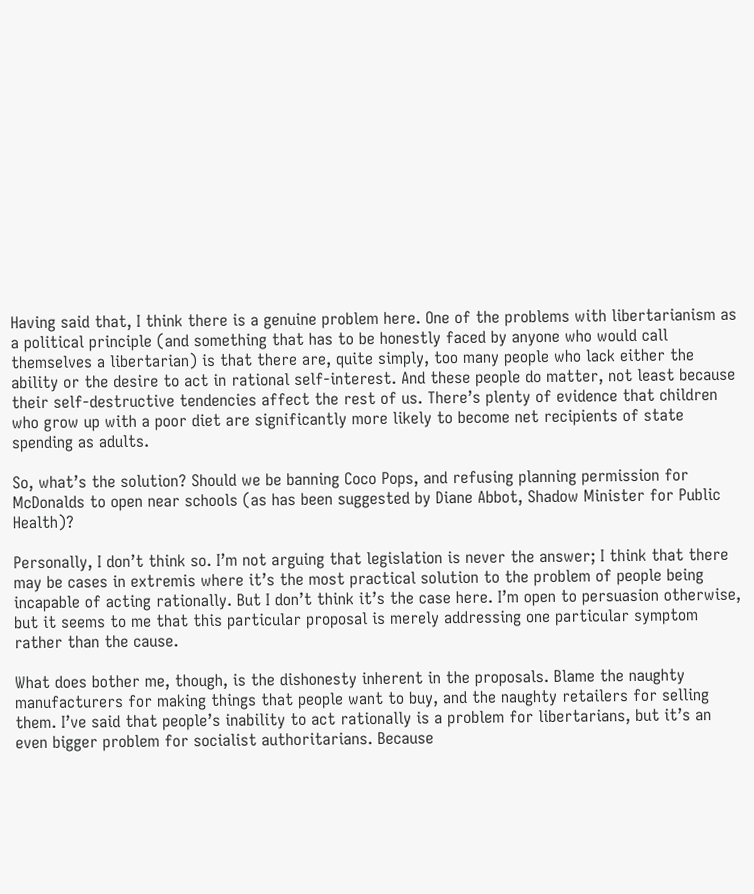Having said that, I think there is a genuine problem here. One of the problems with libertarianism as a political principle (and something that has to be honestly faced by anyone who would call themselves a libertarian) is that there are, quite simply, too many people who lack either the ability or the desire to act in rational self-interest. And these people do matter, not least because their self-destructive tendencies affect the rest of us. There’s plenty of evidence that children who grow up with a poor diet are significantly more likely to become net recipients of state spending as adults.

So, what’s the solution? Should we be banning Coco Pops, and refusing planning permission for McDonalds to open near schools (as has been suggested by Diane Abbot, Shadow Minister for Public Health)?

Personally, I don’t think so. I’m not arguing that legislation is never the answer; I think that there may be cases in extremis where it’s the most practical solution to the problem of people being incapable of acting rationally. But I don’t think it’s the case here. I’m open to persuasion otherwise, but it seems to me that this particular proposal is merely addressing one particular symptom rather than the cause.

What does bother me, though, is the dishonesty inherent in the proposals. Blame the naughty manufacturers for making things that people want to buy, and the naughty retailers for selling them. I’ve said that people’s inability to act rationally is a problem for libertarians, but it’s an even bigger problem for socialist authoritarians. Because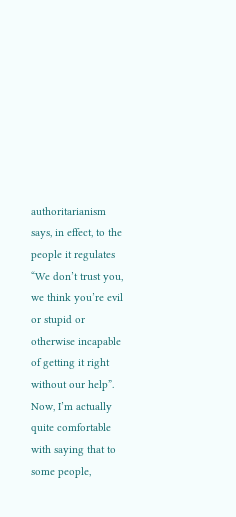authoritarianism says, in effect, to the people it regulates “We don’t trust you, we think you’re evil or stupid or otherwise incapable of getting it right without our help”. Now, I’m actually quite comfortable with saying that to some people,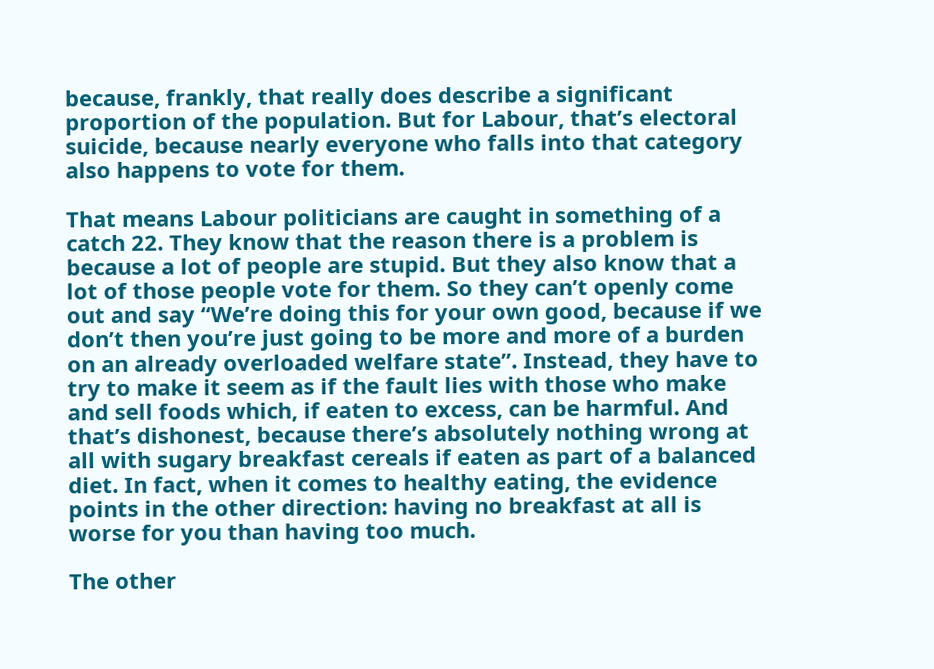because, frankly, that really does describe a significant proportion of the population. But for Labour, that’s electoral suicide, because nearly everyone who falls into that category also happens to vote for them.

That means Labour politicians are caught in something of a catch 22. They know that the reason there is a problem is because a lot of people are stupid. But they also know that a lot of those people vote for them. So they can’t openly come out and say “We’re doing this for your own good, because if we don’t then you’re just going to be more and more of a burden on an already overloaded welfare state”. Instead, they have to try to make it seem as if the fault lies with those who make and sell foods which, if eaten to excess, can be harmful. And that’s dishonest, because there’s absolutely nothing wrong at all with sugary breakfast cereals if eaten as part of a balanced diet. In fact, when it comes to healthy eating, the evidence points in the other direction: having no breakfast at all is worse for you than having too much.

The other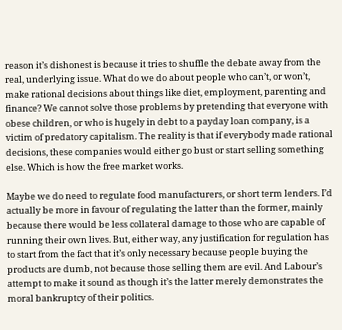reason it’s dishonest is because it tries to shuffle the debate away from the real, underlying issue. What do we do about people who can’t, or won’t, make rational decisions about things like diet, employment, parenting and finance? We cannot solve those problems by pretending that everyone with obese children, or who is hugely in debt to a payday loan company, is a victim of predatory capitalism. The reality is that if everybody made rational decisions, these companies would either go bust or start selling something else. Which is how the free market works.

Maybe we do need to regulate food manufacturers, or short term lenders. I’d actually be more in favour of regulating the latter than the former, mainly because there would be less collateral damage to those who are capable of running their own lives. But, either way, any justification for regulation has to start from the fact that it’s only necessary because people buying the products are dumb, not because those selling them are evil. And Labour’s attempt to make it sound as though it’s the latter merely demonstrates the moral bankruptcy of their politics.